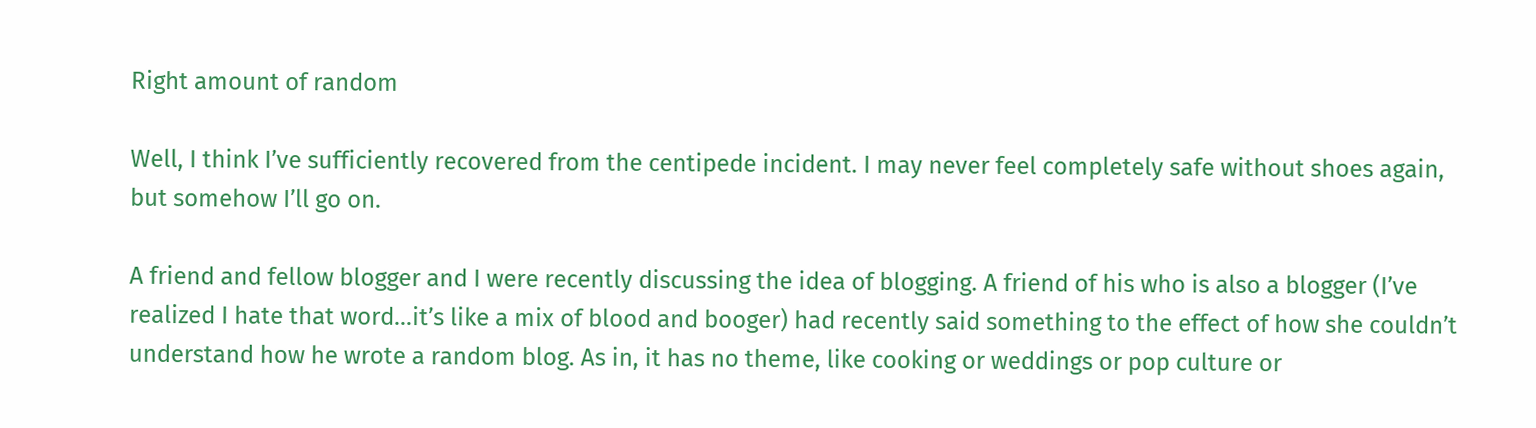Right amount of random

Well, I think I’ve sufficiently recovered from the centipede incident. I may never feel completely safe without shoes again, but somehow I’ll go on.

A friend and fellow blogger and I were recently discussing the idea of blogging. A friend of his who is also a blogger (I’ve realized I hate that word…it’s like a mix of blood and booger) had recently said something to the effect of how she couldn’t understand how he wrote a random blog. As in, it has no theme, like cooking or weddings or pop culture or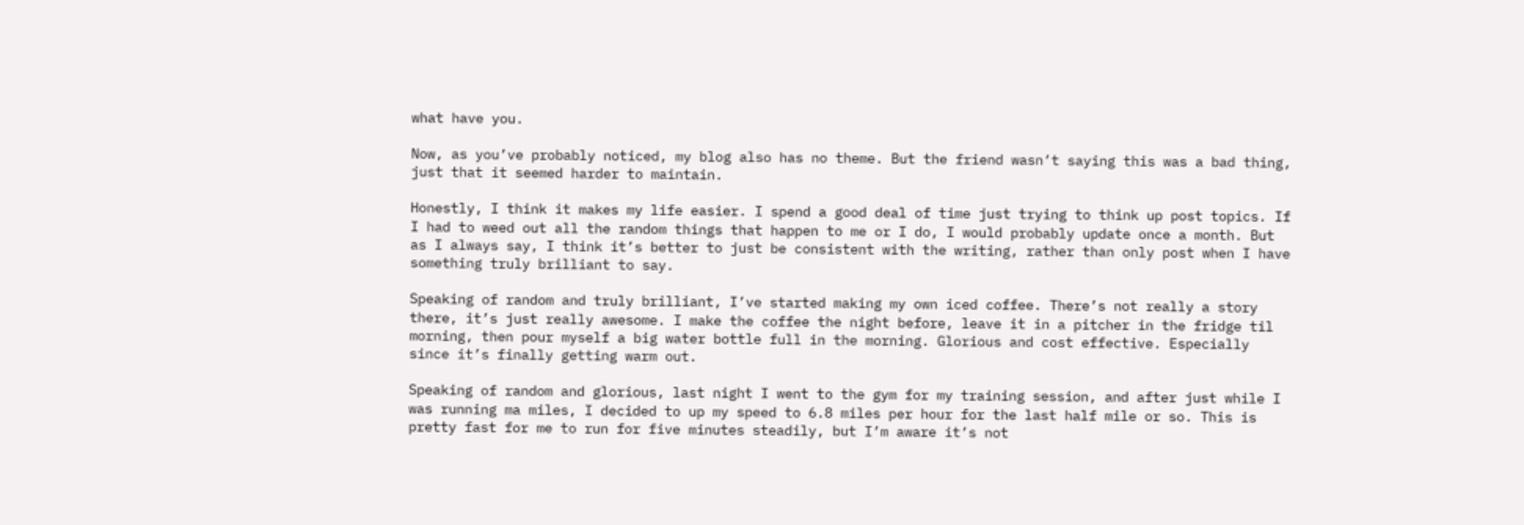what have you.

Now, as you’ve probably noticed, my blog also has no theme. But the friend wasn’t saying this was a bad thing, just that it seemed harder to maintain.

Honestly, I think it makes my life easier. I spend a good deal of time just trying to think up post topics. If I had to weed out all the random things that happen to me or I do, I would probably update once a month. But as I always say, I think it’s better to just be consistent with the writing, rather than only post when I have something truly brilliant to say.

Speaking of random and truly brilliant, I’ve started making my own iced coffee. There’s not really a story there, it’s just really awesome. I make the coffee the night before, leave it in a pitcher in the fridge til morning, then pour myself a big water bottle full in the morning. Glorious and cost effective. Especially since it’s finally getting warm out.

Speaking of random and glorious, last night I went to the gym for my training session, and after just while I was running ma miles, I decided to up my speed to 6.8 miles per hour for the last half mile or so. This is pretty fast for me to run for five minutes steadily, but I’m aware it’s not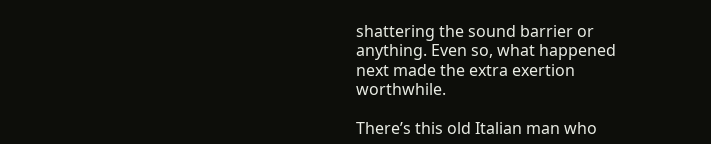shattering the sound barrier or anything. Even so, what happened next made the extra exertion worthwhile.

There’s this old Italian man who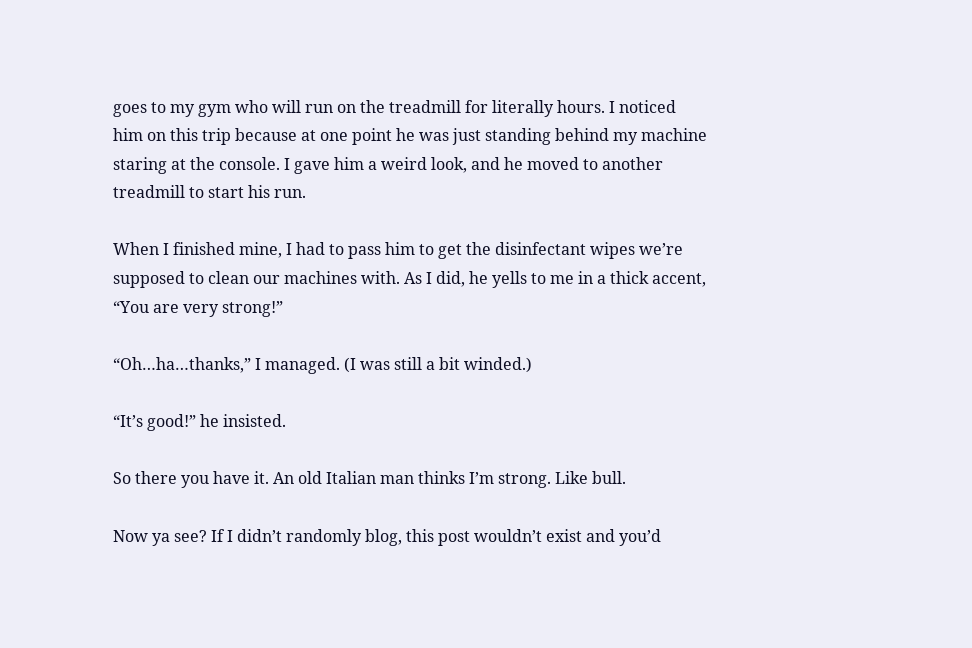goes to my gym who will run on the treadmill for literally hours. I noticed him on this trip because at one point he was just standing behind my machine staring at the console. I gave him a weird look, and he moved to another treadmill to start his run.

When I finished mine, I had to pass him to get the disinfectant wipes we’re supposed to clean our machines with. As I did, he yells to me in a thick accent, “You are very strong!”

“Oh…ha…thanks,” I managed. (I was still a bit winded.)

“It’s good!” he insisted.

So there you have it. An old Italian man thinks I’m strong. Like bull.

Now ya see? If I didn’t randomly blog, this post wouldn’t exist and you’d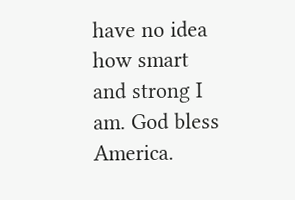have no idea how smart and strong I am. God bless America.